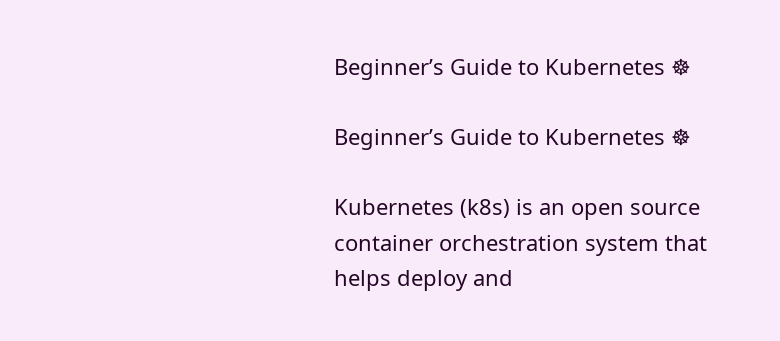Beginner’s Guide to Kubernetes ☸

Beginner’s Guide to Kubernetes ☸

Kubernetes (k8s) is an open source container orchestration system that helps deploy and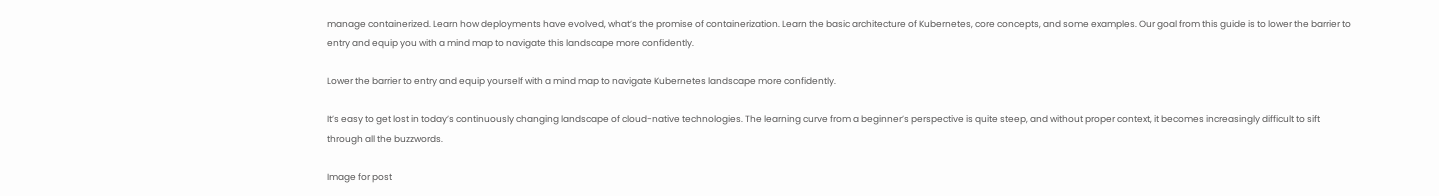manage containerized. Learn how deployments have evolved, what’s the promise of containerization. Learn the basic architecture of Kubernetes, core concepts, and some examples. Our goal from this guide is to lower the barrier to entry and equip you with a mind map to navigate this landscape more confidently.

Lower the barrier to entry and equip yourself with a mind map to navigate Kubernetes landscape more confidently.

It’s easy to get lost in today’s continuously changing landscape of cloud-native technologies. The learning curve from a beginner’s perspective is quite steep, and without proper context, it becomes increasingly difficult to sift through all the buzzwords.

Image for post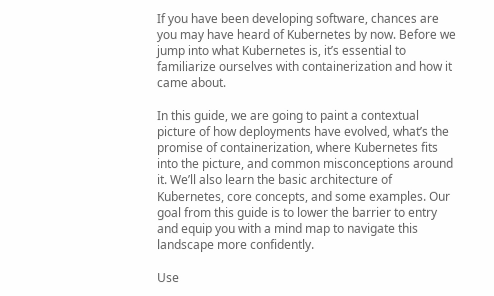If you have been developing software, chances are you may have heard of Kubernetes by now. Before we jump into what Kubernetes is, it’s essential to familiarize ourselves with containerization and how it came about.

In this guide, we are going to paint a contextual picture of how deployments have evolved, what’s the promise of containerization, where Kubernetes fits into the picture, and common misconceptions around it. We’ll also learn the basic architecture of Kubernetes, core concepts, and some examples. Our goal from this guide is to lower the barrier to entry and equip you with a mind map to navigate this landscape more confidently.

Use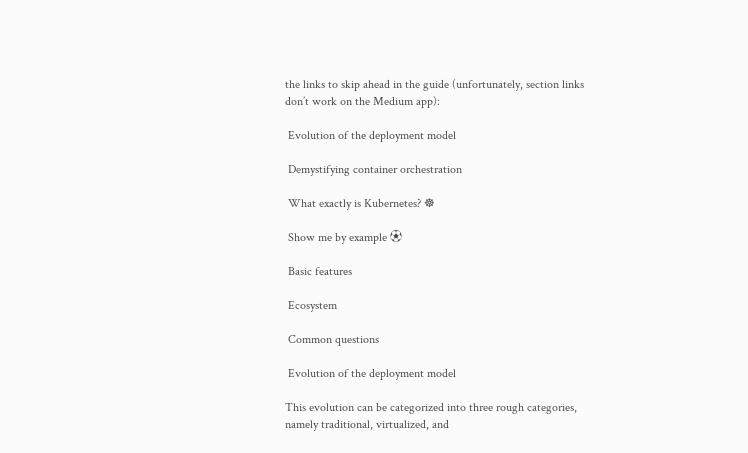the links to skip ahead in the guide (unfortunately, section links don’t work on the Medium app):

 Evolution of the deployment model

 Demystifying container orchestration

 What exactly is Kubernetes? ☸

 Show me by example ⚽

 Basic features

 Ecosystem

 Common questions

 Evolution of the deployment model

This evolution can be categorized into three rough categories, namely traditional, virtualized, and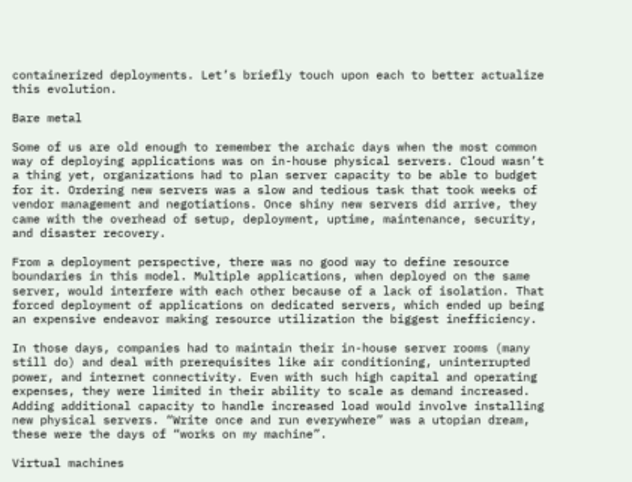containerized deployments. Let’s briefly touch upon each to better actualize this evolution.

Bare metal

Some of us are old enough to remember the archaic days when the most common way of deploying applications was on in-house physical servers. Cloud wasn’t a thing yet, organizations had to plan server capacity to be able to budget for it. Ordering new servers was a slow and tedious task that took weeks of vendor management and negotiations. Once shiny new servers did arrive, they came with the overhead of setup, deployment, uptime, maintenance, security, and disaster recovery.

From a deployment perspective, there was no good way to define resource boundaries in this model. Multiple applications, when deployed on the same server, would interfere with each other because of a lack of isolation. That forced deployment of applications on dedicated servers, which ended up being an expensive endeavor making resource utilization the biggest inefficiency.

In those days, companies had to maintain their in-house server rooms (many still do) and deal with prerequisites like air conditioning, uninterrupted power, and internet connectivity. Even with such high capital and operating expenses, they were limited in their ability to scale as demand increased. Adding additional capacity to handle increased load would involve installing new physical servers. “Write once and run everywhere” was a utopian dream, these were the days of “works on my machine”.

Virtual machines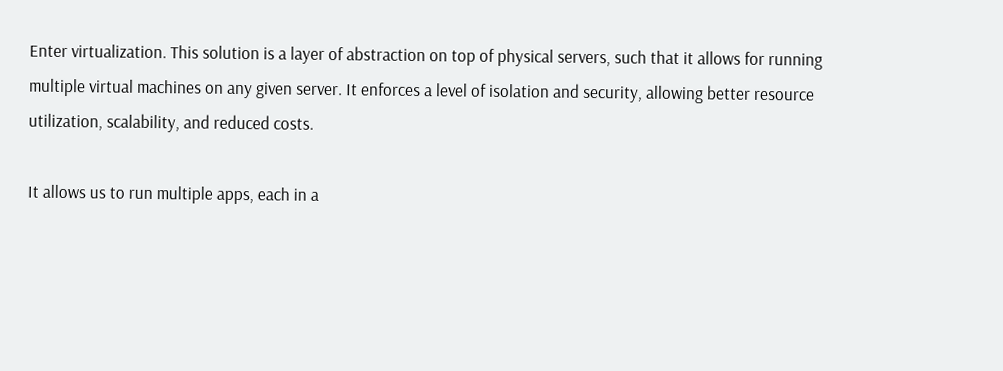Enter virtualization. This solution is a layer of abstraction on top of physical servers, such that it allows for running multiple virtual machines on any given server. It enforces a level of isolation and security, allowing better resource utilization, scalability, and reduced costs.

It allows us to run multiple apps, each in a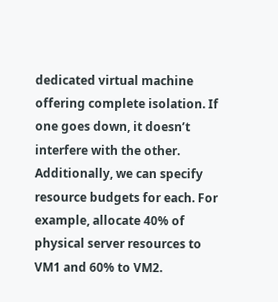dedicated virtual machine offering complete isolation. If one goes down, it doesn’t interfere with the other. Additionally, we can specify resource budgets for each. For example, allocate 40% of physical server resources to VM1 and 60% to VM2.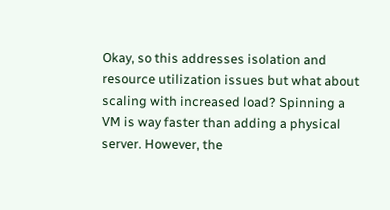Okay, so this addresses isolation and resource utilization issues but what about scaling with increased load? Spinning a VM is way faster than adding a physical server. However, the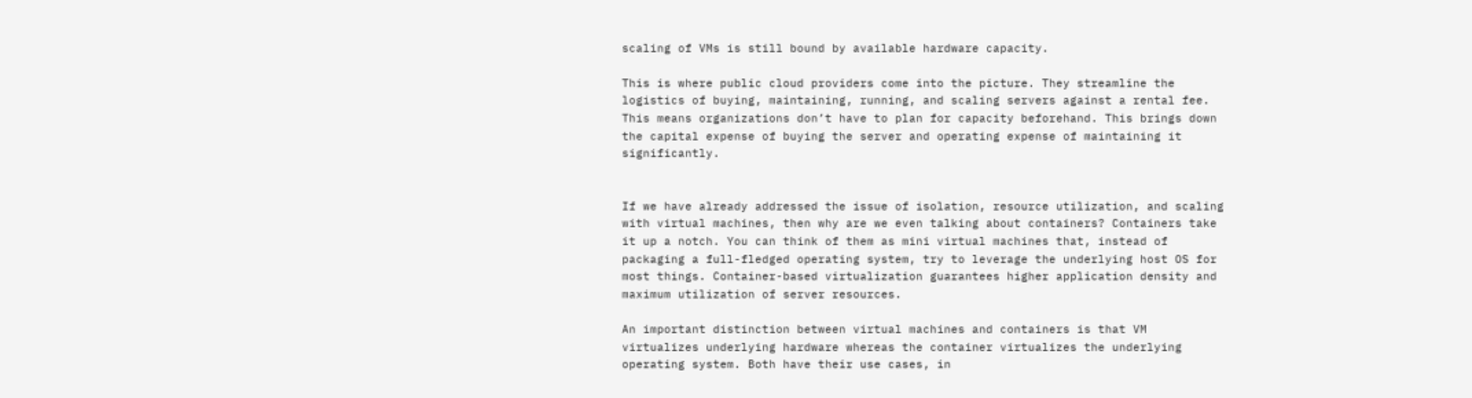scaling of VMs is still bound by available hardware capacity.

This is where public cloud providers come into the picture. They streamline the logistics of buying, maintaining, running, and scaling servers against a rental fee. This means organizations don’t have to plan for capacity beforehand. This brings down the capital expense of buying the server and operating expense of maintaining it significantly.


If we have already addressed the issue of isolation, resource utilization, and scaling with virtual machines, then why are we even talking about containers? Containers take it up a notch. You can think of them as mini virtual machines that, instead of packaging a full-fledged operating system, try to leverage the underlying host OS for most things. Container-based virtualization guarantees higher application density and maximum utilization of server resources.

An important distinction between virtual machines and containers is that VM virtualizes underlying hardware whereas the container virtualizes the underlying operating system. Both have their use cases, in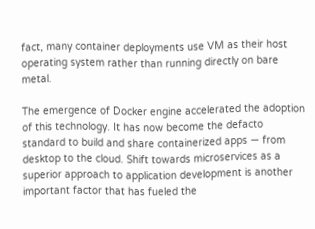fact, many container deployments use VM as their host operating system rather than running directly on bare metal.

The emergence of Docker engine accelerated the adoption of this technology. It has now become the defacto standard to build and share containerized apps — from desktop to the cloud. Shift towards microservices as a superior approach to application development is another important factor that has fueled the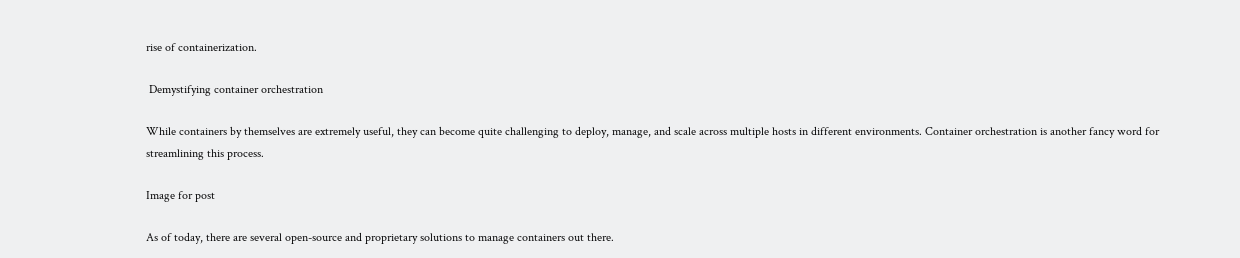rise of containerization.

 Demystifying container orchestration

While containers by themselves are extremely useful, they can become quite challenging to deploy, manage, and scale across multiple hosts in different environments. Container orchestration is another fancy word for streamlining this process.

Image for post

As of today, there are several open-source and proprietary solutions to manage containers out there.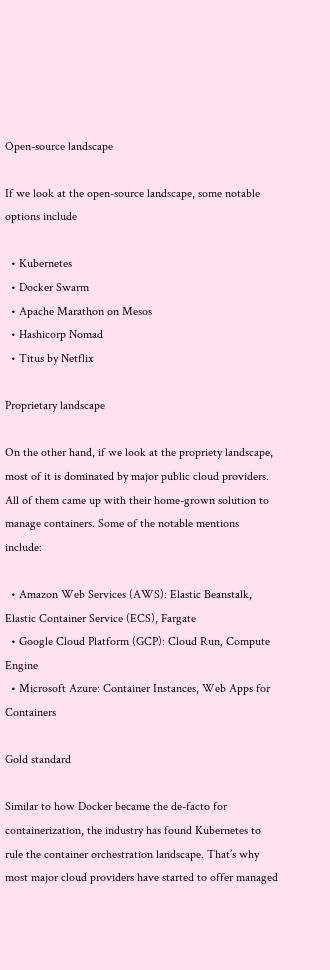Open-source landscape

If we look at the open-source landscape, some notable options include

  • Kubernetes
  • Docker Swarm
  • Apache Marathon on Mesos
  • Hashicorp Nomad
  • Titus by Netflix

Proprietary landscape

On the other hand, if we look at the propriety landscape, most of it is dominated by major public cloud providers. All of them came up with their home-grown solution to manage containers. Some of the notable mentions include:

  • Amazon Web Services (AWS): Elastic Beanstalk, Elastic Container Service (ECS), Fargate
  • Google Cloud Platform (GCP): Cloud Run, Compute Engine
  • Microsoft Azure: Container Instances, Web Apps for Containers

Gold standard

Similar to how Docker became the de-facto for containerization, the industry has found Kubernetes to rule the container orchestration landscape. That’s why most major cloud providers have started to offer managed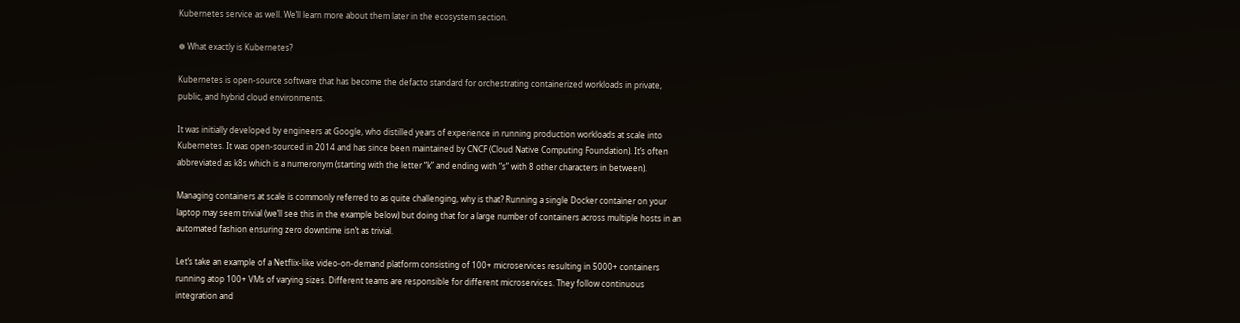Kubernetes service as well. We’ll learn more about them later in the ecosystem section.

☸ What exactly is Kubernetes?

Kubernetes is open-source software that has become the defacto standard for orchestrating containerized workloads in private, public, and hybrid cloud environments.

It was initially developed by engineers at Google, who distilled years of experience in running production workloads at scale into Kubernetes. It was open-sourced in 2014 and has since been maintained by CNCF (Cloud Native Computing Foundation). It’s often abbreviated as k8s which is a numeronym (starting with the letter “k” and ending with “s” with 8 other characters in between).

Managing containers at scale is commonly referred to as quite challenging, why is that? Running a single Docker container on your laptop may seem trivial (we’ll see this in the example below) but doing that for a large number of containers across multiple hosts in an automated fashion ensuring zero downtime isn’t as trivial.

Let’s take an example of a Netflix-like video-on-demand platform consisting of 100+ microservices resulting in 5000+ containers running atop 100+ VMs of varying sizes. Different teams are responsible for different microservices. They follow continuous integration and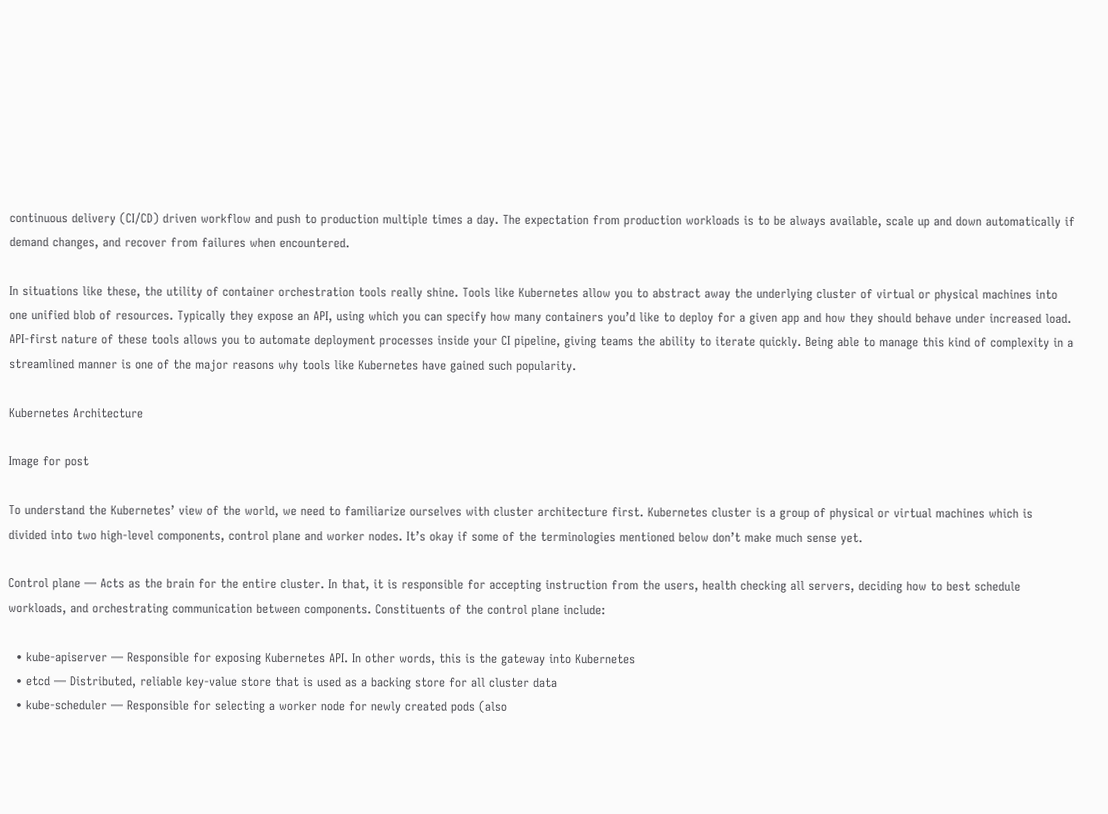continuous delivery (CI/CD) driven workflow and push to production multiple times a day. The expectation from production workloads is to be always available, scale up and down automatically if demand changes, and recover from failures when encountered.

In situations like these, the utility of container orchestration tools really shine. Tools like Kubernetes allow you to abstract away the underlying cluster of virtual or physical machines into one unified blob of resources. Typically they expose an API, using which you can specify how many containers you’d like to deploy for a given app and how they should behave under increased load. API-first nature of these tools allows you to automate deployment processes inside your CI pipeline, giving teams the ability to iterate quickly. Being able to manage this kind of complexity in a streamlined manner is one of the major reasons why tools like Kubernetes have gained such popularity.

Kubernetes Architecture

Image for post

To understand the Kubernetes’ view of the world, we need to familiarize ourselves with cluster architecture first. Kubernetes cluster is a group of physical or virtual machines which is divided into two high-level components, control plane and worker nodes. It’s okay if some of the terminologies mentioned below don’t make much sense yet.

Control plane — Acts as the brain for the entire cluster. In that, it is responsible for accepting instruction from the users, health checking all servers, deciding how to best schedule workloads, and orchestrating communication between components. Constituents of the control plane include:

  • kube-apiserver — Responsible for exposing Kubernetes API. In other words, this is the gateway into Kubernetes
  • etcd — Distributed, reliable key-value store that is used as a backing store for all cluster data
  • kube-scheduler — Responsible for selecting a worker node for newly created pods (also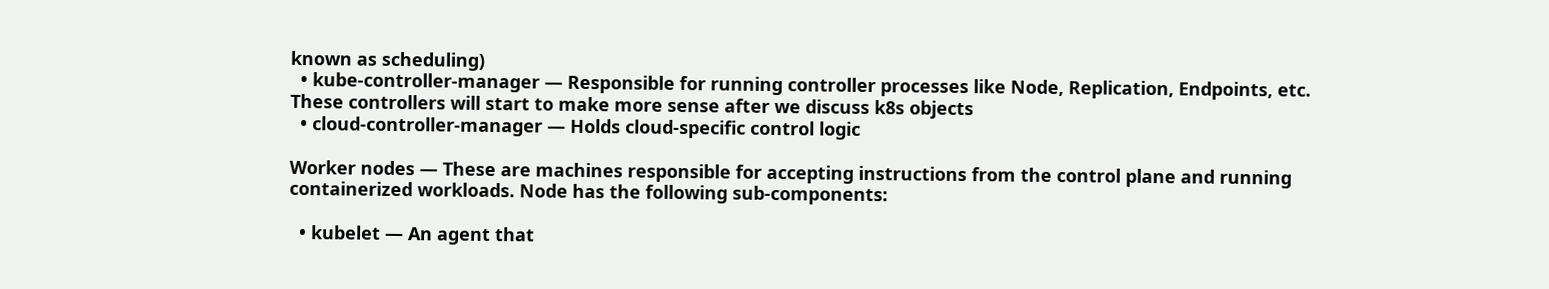known as scheduling)
  • kube-controller-manager — Responsible for running controller processes like Node, Replication, Endpoints, etc. These controllers will start to make more sense after we discuss k8s objects
  • cloud-controller-manager — Holds cloud-specific control logic

Worker nodes — These are machines responsible for accepting instructions from the control plane and running containerized workloads. Node has the following sub-components:

  • kubelet — An agent that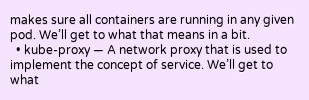makes sure all containers are running in any given pod. We’ll get to what that means in a bit.
  • kube-proxy — A network proxy that is used to implement the concept of service. We’ll get to what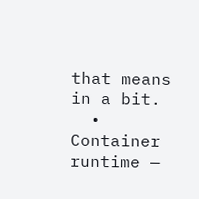that means in a bit.
  • Container runtime —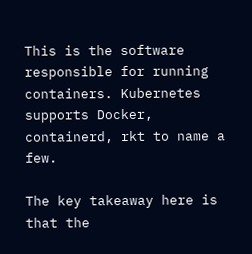This is the software responsible for running containers. Kubernetes supports Docker, containerd, rkt to name a few.

The key takeaway here is that the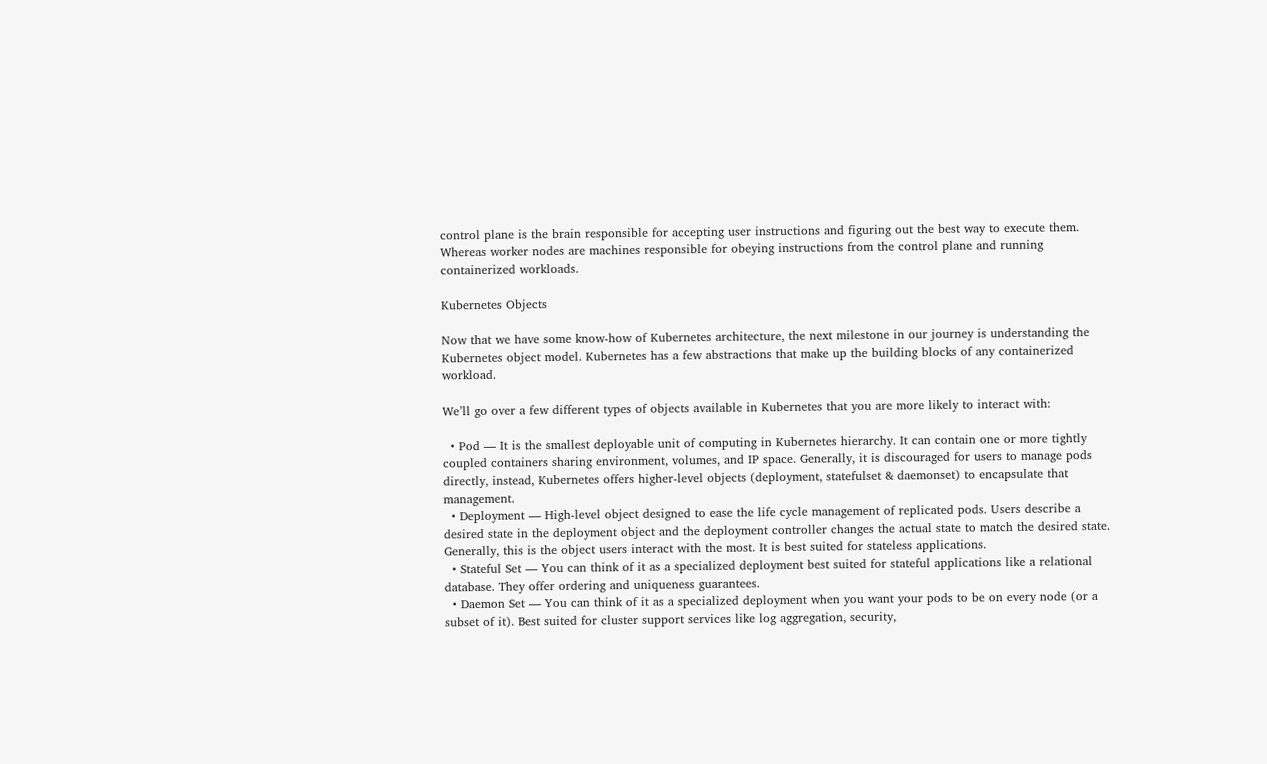control plane is the brain responsible for accepting user instructions and figuring out the best way to execute them. Whereas worker nodes are machines responsible for obeying instructions from the control plane and running containerized workloads.

Kubernetes Objects

Now that we have some know-how of Kubernetes architecture, the next milestone in our journey is understanding the Kubernetes object model. Kubernetes has a few abstractions that make up the building blocks of any containerized workload.

We’ll go over a few different types of objects available in Kubernetes that you are more likely to interact with:

  • Pod — It is the smallest deployable unit of computing in Kubernetes hierarchy. It can contain one or more tightly coupled containers sharing environment, volumes, and IP space. Generally, it is discouraged for users to manage pods directly, instead, Kubernetes offers higher-level objects (deployment, statefulset & daemonset) to encapsulate that management.
  • Deployment — High-level object designed to ease the life cycle management of replicated pods. Users describe a desired state in the deployment object and the deployment controller changes the actual state to match the desired state. Generally, this is the object users interact with the most. It is best suited for stateless applications.
  • Stateful Set — You can think of it as a specialized deployment best suited for stateful applications like a relational database. They offer ordering and uniqueness guarantees.
  • Daemon Set — You can think of it as a specialized deployment when you want your pods to be on every node (or a subset of it). Best suited for cluster support services like log aggregation, security,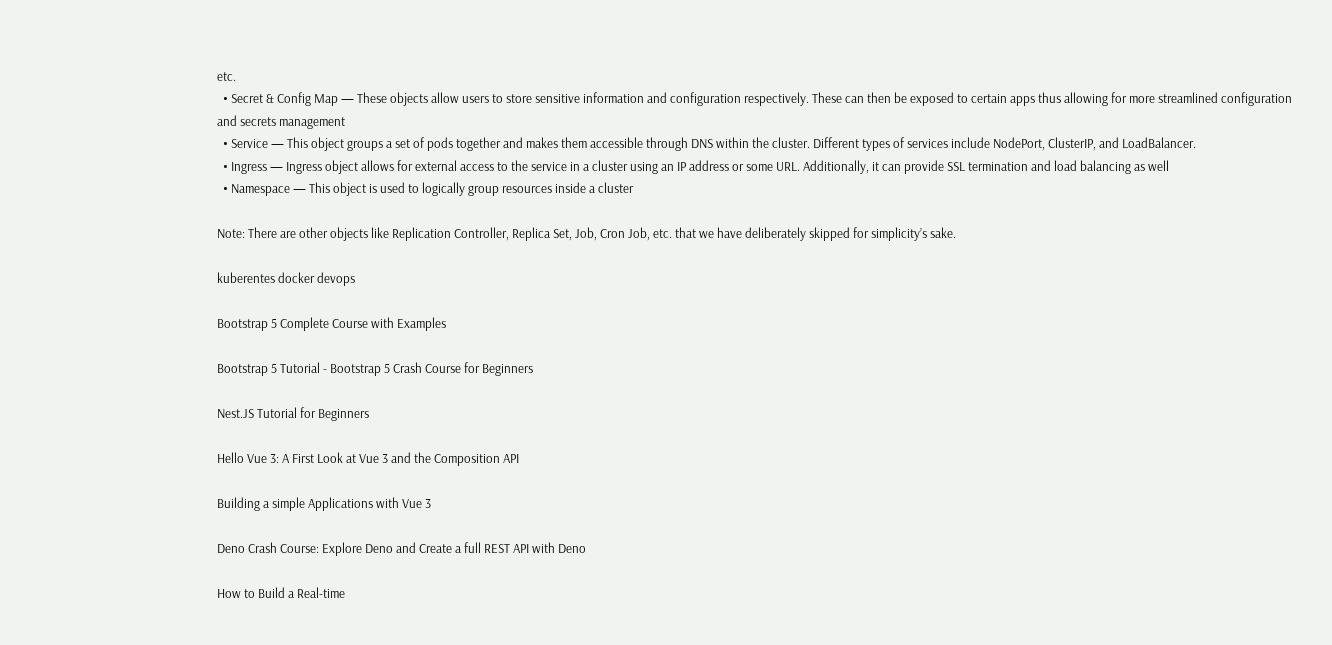etc.
  • Secret & Config Map — These objects allow users to store sensitive information and configuration respectively. These can then be exposed to certain apps thus allowing for more streamlined configuration and secrets management
  • Service — This object groups a set of pods together and makes them accessible through DNS within the cluster. Different types of services include NodePort, ClusterIP, and LoadBalancer.
  • Ingress — Ingress object allows for external access to the service in a cluster using an IP address or some URL. Additionally, it can provide SSL termination and load balancing as well
  • Namespace — This object is used to logically group resources inside a cluster

Note: There are other objects like Replication Controller, Replica Set, Job, Cron Job, etc. that we have deliberately skipped for simplicity’s sake.

kuberentes docker devops

Bootstrap 5 Complete Course with Examples

Bootstrap 5 Tutorial - Bootstrap 5 Crash Course for Beginners

Nest.JS Tutorial for Beginners

Hello Vue 3: A First Look at Vue 3 and the Composition API

Building a simple Applications with Vue 3

Deno Crash Course: Explore Deno and Create a full REST API with Deno

How to Build a Real-time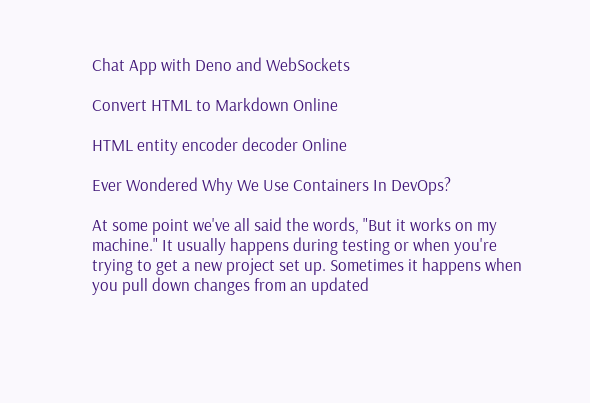Chat App with Deno and WebSockets

Convert HTML to Markdown Online

HTML entity encoder decoder Online

Ever Wondered Why We Use Containers In DevOps?

At some point we've all said the words, "But it works on my machine." It usually happens during testing or when you're trying to get a new project set up. Sometimes it happens when you pull down changes from an updated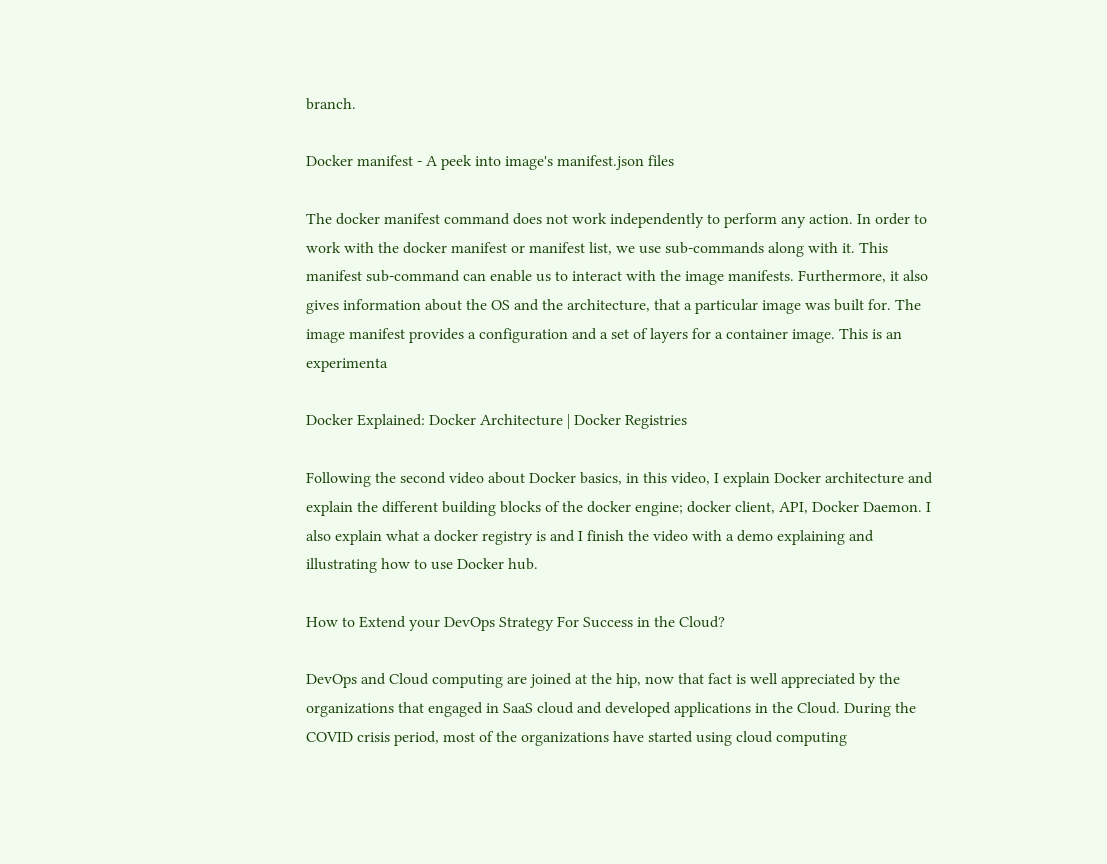branch.

Docker manifest - A peek into image's manifest.json files

The docker manifest command does not work independently to perform any action. In order to work with the docker manifest or manifest list, we use sub-commands along with it. This manifest sub-command can enable us to interact with the image manifests. Furthermore, it also gives information about the OS and the architecture, that a particular image was built for. The image manifest provides a configuration and a set of layers for a container image. This is an experimenta

Docker Explained: Docker Architecture | Docker Registries

Following the second video about Docker basics, in this video, I explain Docker architecture and explain the different building blocks of the docker engine; docker client, API, Docker Daemon. I also explain what a docker registry is and I finish the video with a demo explaining and illustrating how to use Docker hub.

How to Extend your DevOps Strategy For Success in the Cloud?

DevOps and Cloud computing are joined at the hip, now that fact is well appreciated by the organizations that engaged in SaaS cloud and developed applications in the Cloud. During the COVID crisis period, most of the organizations have started using cloud computing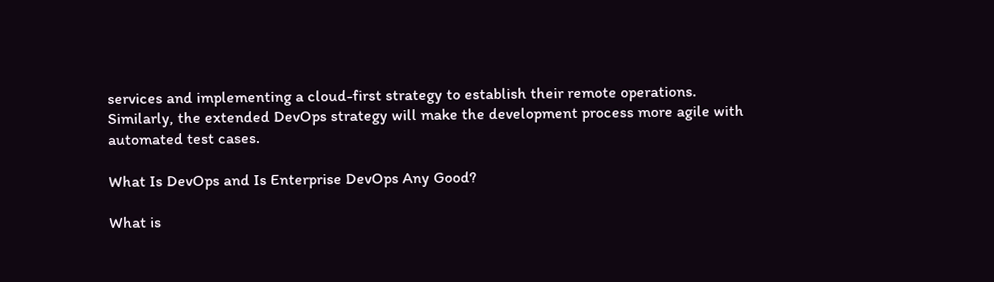services and implementing a cloud-first strategy to establish their remote operations. Similarly, the extended DevOps strategy will make the development process more agile with automated test cases.

What Is DevOps and Is Enterprise DevOps Any Good?

What is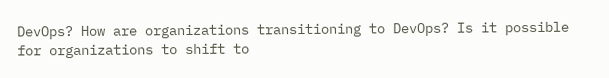DevOps? How are organizations transitioning to DevOps? Is it possible for organizations to shift to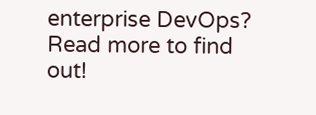enterprise DevOps? Read more to find out!